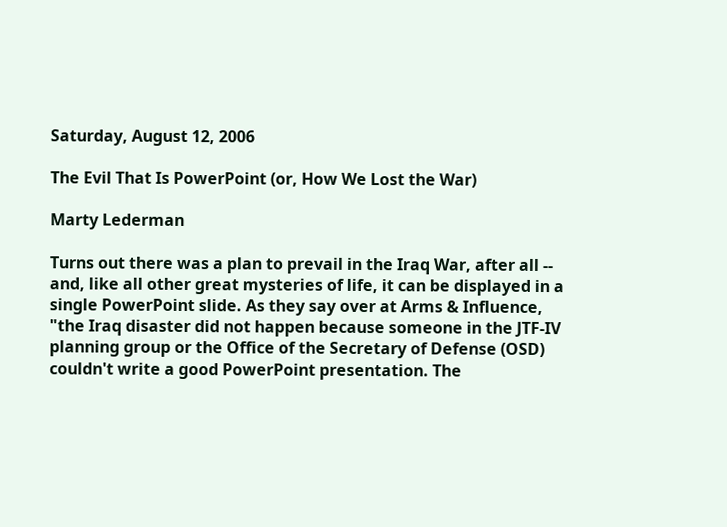Saturday, August 12, 2006

The Evil That Is PowerPoint (or, How We Lost the War)

Marty Lederman

Turns out there was a plan to prevail in the Iraq War, after all -- and, like all other great mysteries of life, it can be displayed in a single PowerPoint slide. As they say over at Arms & Influence, "the Iraq disaster did not happen because someone in the JTF-IV planning group or the Office of the Secretary of Defense (OSD) couldn't write a good PowerPoint presentation. The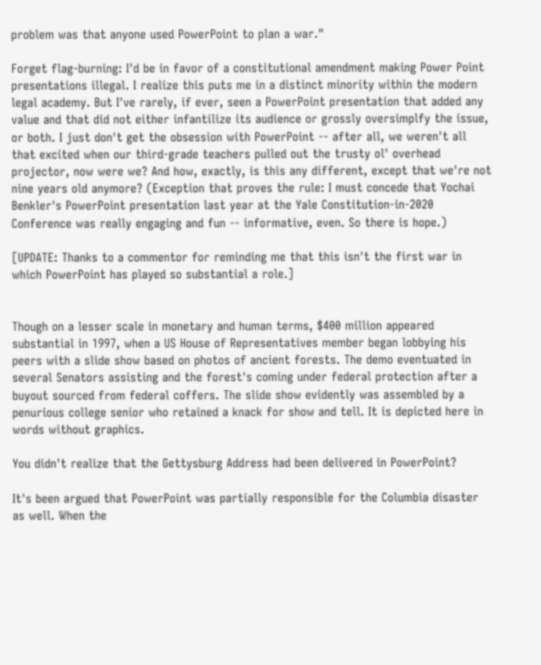problem was that anyone used PowerPoint to plan a war."

Forget flag-burning: I'd be in favor of a constitutional amendment making Power Point presentations illegal. I realize this puts me in a distinct minority within the modern legal academy. But I've rarely, if ever, seen a PowerPoint presentation that added any value and that did not either infantilize its audience or grossly oversimplfy the issue, or both. I just don't get the obsession with PowerPoint -- after all, we weren't all that excited when our third-grade teachers pulled out the trusty ol' overhead projector, now were we? And how, exactly, is this any different, except that we're not nine years old anymore? (Exception that proves the rule: I must concede that Yochai Benkler's PowerPoint presentation last year at the Yale Constitution-in-2020 Conference was really engaging and fun -- informative, even. So there is hope.)

[UPDATE: Thanks to a commentor for reminding me that this isn't the first war in which PowerPoint has played so substantial a role.]


Though on a lesser scale in monetary and human terms, $400 million appeared substantial in 1997, when a US House of Representatives member began lobbying his peers with a slide show based on photos of ancient forests. The demo eventuated in several Senators assisting and the forest's coming under federal protection after a buyout sourced from federal coffers. The slide show evidently was assembled by a penurious college senior who retained a knack for show and tell. It is depicted here in words without graphics.

You didn't realize that the Gettysburg Address had been delivered in PowerPoint?

It's been argued that PowerPoint was partially responsible for the Columbia disaster as well. When the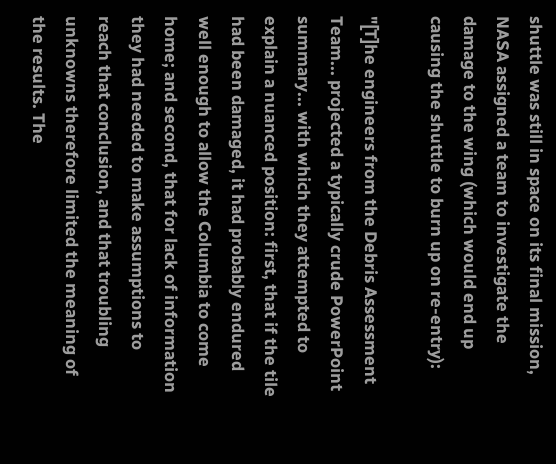shuttle was still in space on its final mission, NASA assigned a team to investigate the damage to the wing (which would end up causing the shuttle to burn up on re-entry):

"[T]he engineers from the Debris Assessment Team... projected a typically crude PowerPoint summary... with which they attempted to explain a nuanced position: first, that if the tile had been damaged, it had probably endured well enough to allow the Columbia to come home; and second, that for lack of information they had needed to make assumptions to reach that conclusion, and that troubling unknowns therefore limited the meaning of the results. The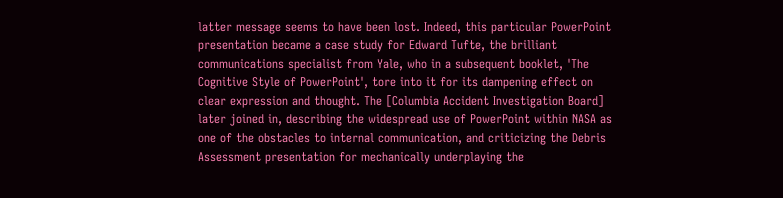latter message seems to have been lost. Indeed, this particular PowerPoint presentation became a case study for Edward Tufte, the brilliant communications specialist from Yale, who in a subsequent booklet, 'The Cognitive Style of PowerPoint', tore into it for its dampening effect on clear expression and thought. The [Columbia Accident Investigation Board] later joined in, describing the widespread use of PowerPoint within NASA as one of the obstacles to internal communication, and criticizing the Debris Assessment presentation for mechanically underplaying the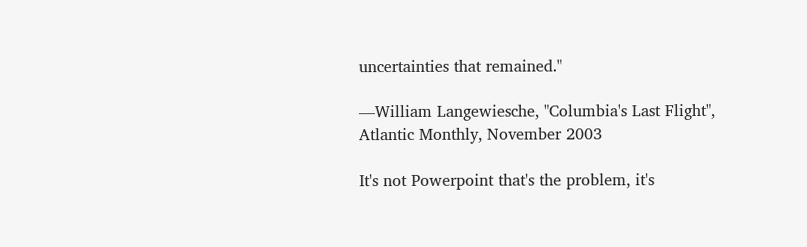uncertainties that remained."

—William Langewiesche, "Columbia's Last Flight", Atlantic Monthly, November 2003

It's not Powerpoint that's the problem, it's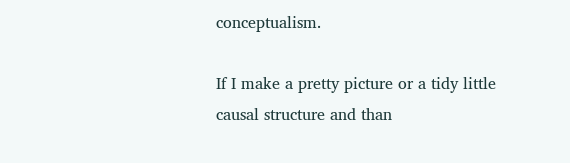conceptualism.

If I make a pretty picture or a tidy little causal structure and than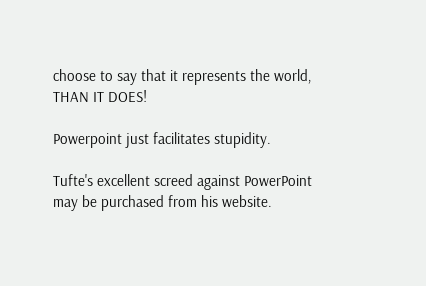choose to say that it represents the world, THAN IT DOES!

Powerpoint just facilitates stupidity.

Tufte's excellent screed against PowerPoint may be purchased from his website.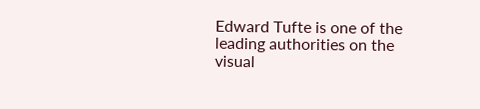Edward Tufte is one of the leading authorities on the visual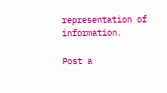representation of information.

Post a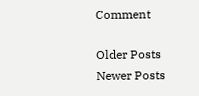Comment

Older Posts
Newer Posts